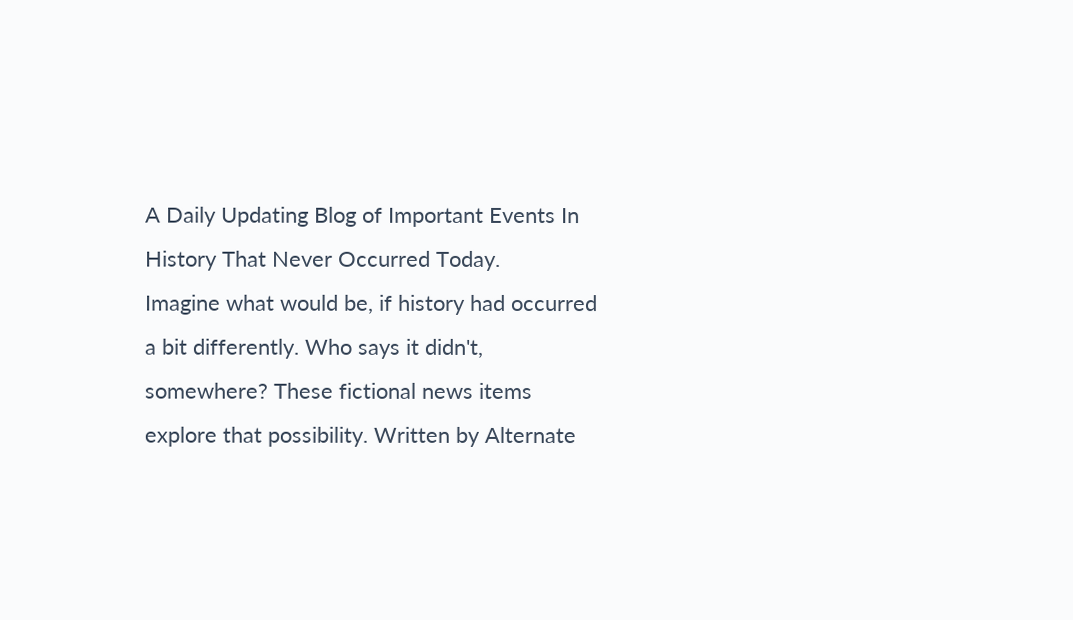A Daily Updating Blog of Important Events In History That Never Occurred Today.
Imagine what would be, if history had occurred a bit differently. Who says it didn't, somewhere? These fictional news items explore that possibility. Written by Alternate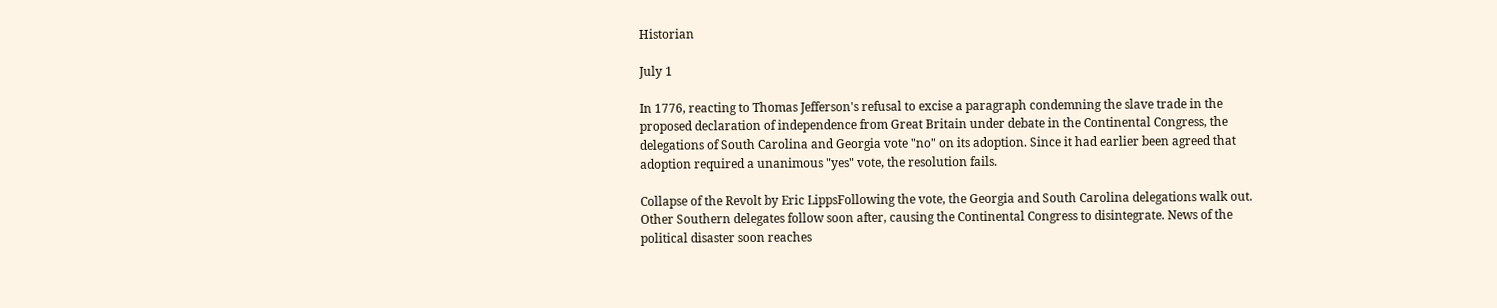Historian

July 1

In 1776, reacting to Thomas Jefferson's refusal to excise a paragraph condemning the slave trade in the proposed declaration of independence from Great Britain under debate in the Continental Congress, the delegations of South Carolina and Georgia vote "no" on its adoption. Since it had earlier been agreed that adoption required a unanimous "yes" vote, the resolution fails.

Collapse of the Revolt by Eric LippsFollowing the vote, the Georgia and South Carolina delegations walk out. Other Southern delegates follow soon after, causing the Continental Congress to disintegrate. News of the political disaster soon reaches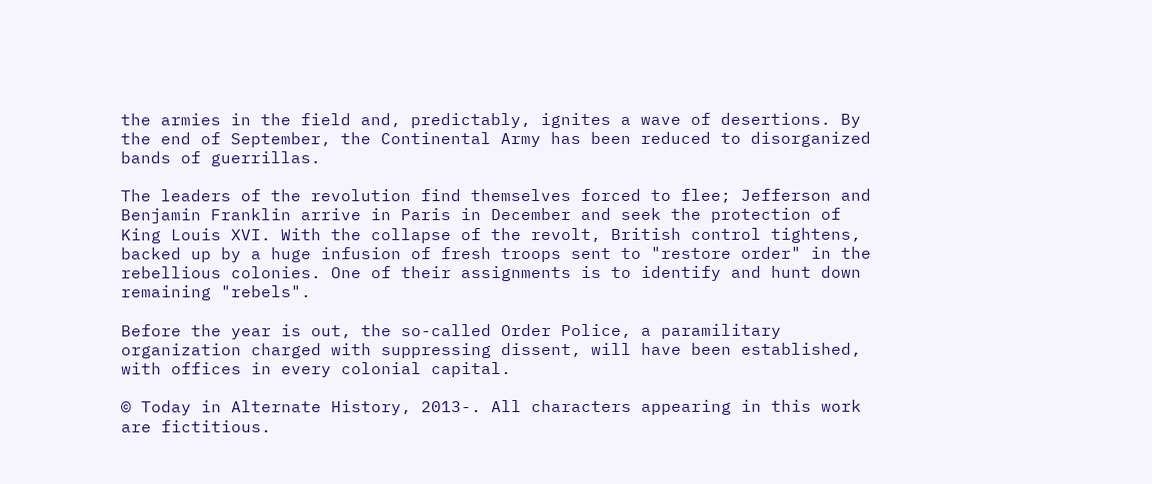the armies in the field and, predictably, ignites a wave of desertions. By the end of September, the Continental Army has been reduced to disorganized bands of guerrillas.

The leaders of the revolution find themselves forced to flee; Jefferson and Benjamin Franklin arrive in Paris in December and seek the protection of King Louis XVI. With the collapse of the revolt, British control tightens, backed up by a huge infusion of fresh troops sent to "restore order" in the rebellious colonies. One of their assignments is to identify and hunt down remaining "rebels".

Before the year is out, the so-called Order Police, a paramilitary organization charged with suppressing dissent, will have been established, with offices in every colonial capital.

© Today in Alternate History, 2013-. All characters appearing in this work are fictitious.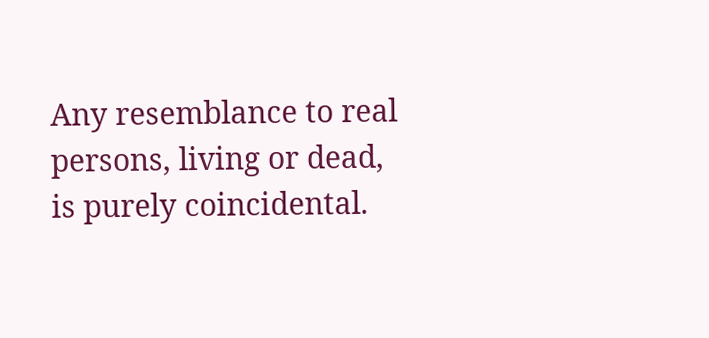Any resemblance to real persons, living or dead, is purely coincidental.